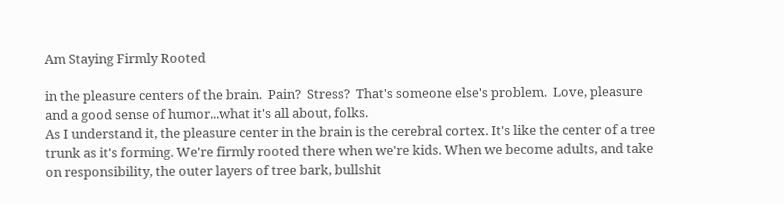Am Staying Firmly Rooted

in the pleasure centers of the brain.  Pain?  Stress?  That's someone else's problem.  Love, pleasure and a good sense of humor...what it's all about, folks.
As I understand it, the pleasure center in the brain is the cerebral cortex. It's like the center of a tree trunk as it's forming. We're firmly rooted there when we're kids. When we become adults, and take on responsibility, the outer layers of tree bark, bullshit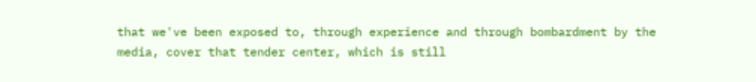that we've been exposed to, through experience and through bombardment by the media, cover that tender center, which is still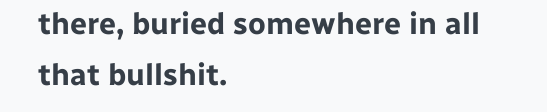there, buried somewhere in all that bullshit.